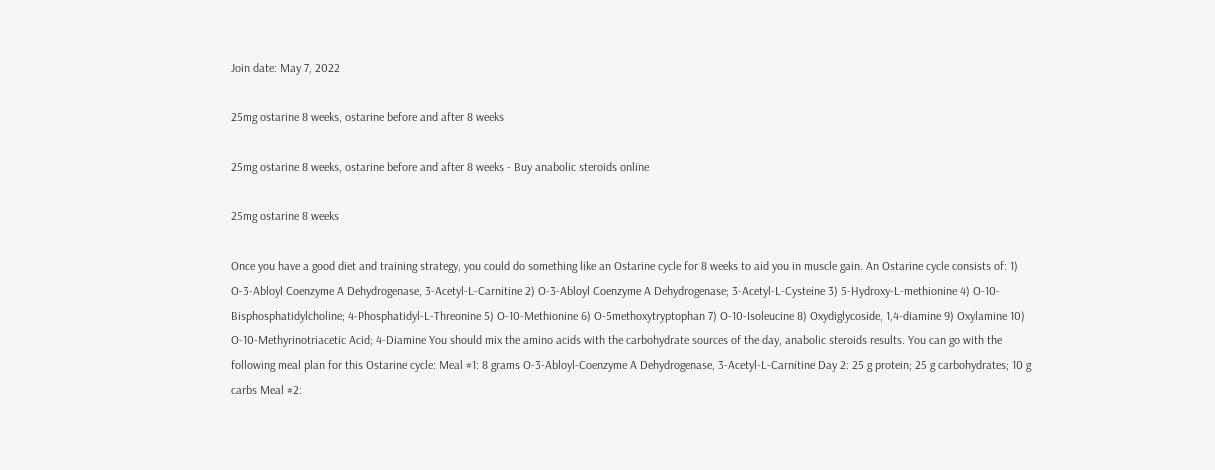Join date: May 7, 2022

25mg ostarine 8 weeks, ostarine before and after 8 weeks

25mg ostarine 8 weeks, ostarine before and after 8 weeks - Buy anabolic steroids online

25mg ostarine 8 weeks

Once you have a good diet and training strategy, you could do something like an Ostarine cycle for 8 weeks to aid you in muscle gain. An Ostarine cycle consists of: 1) O-3-Abloyl Coenzyme A Dehydrogenase, 3-Acetyl-L-Carnitine 2) O-3-Abloyl Coenzyme A Dehydrogenase; 3-Acetyl-L-Cysteine 3) 5-Hydroxy-L-methionine 4) O-10-Bisphosphatidylcholine; 4-Phosphatidyl-L-Threonine 5) O-10-Methionine 6) O-5methoxytryptophan 7) O-10-Isoleucine 8) Oxydiglycoside, 1,4-diamine 9) Oxylamine 10) O-10-Methyrinotriacetic Acid; 4-Diamine You should mix the amino acids with the carbohydrate sources of the day, anabolic steroids results. You can go with the following meal plan for this Ostarine cycle: Meal #1: 8 grams O-3-Abloyl-Coenzyme A Dehydrogenase, 3-Acetyl-L-Carnitine Day 2: 25 g protein; 25 g carbohydrates; 10 g carbs Meal #2: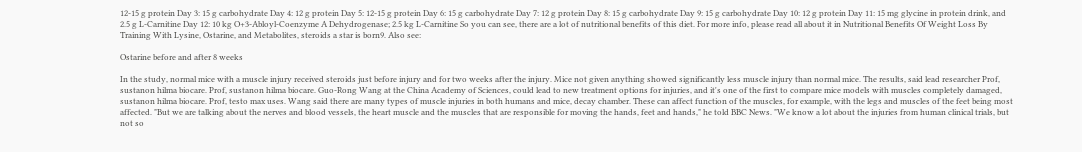12-15 g protein Day 3: 15 g carbohydrate Day 4: 12 g protein Day 5: 12-15 g protein Day 6: 15 g carbohydrate Day 7: 12 g protein Day 8: 15 g carbohydrate Day 9: 15 g carbohydrate Day 10: 12 g protein Day 11: 15 mg glycine in protein drink, and 2.5 g L-Carnitine Day 12: 10 kg O+3-Abloyl-Coenzyme A Dehydrogenase; 2.5 kg L-Carnitine So you can see, there are a lot of nutritional benefits of this diet. For more info, please read all about it in Nutritional Benefits Of Weight Loss By Training With Lysine, Ostarine, and Metabolites, steroids a star is born9. Also see:

Ostarine before and after 8 weeks

In the study, normal mice with a muscle injury received steroids just before injury and for two weeks after the injury. Mice not given anything showed significantly less muscle injury than normal mice. The results, said lead researcher Prof, sustanon hilma biocare. Prof, sustanon hilma biocare. Guo-Rong Wang at the China Academy of Sciences, could lead to new treatment options for injuries, and it's one of the first to compare mice models with muscles completely damaged, sustanon hilma biocare. Prof, testo max uses. Wang said there are many types of muscle injuries in both humans and mice, decay chamber. These can affect function of the muscles, for example, with the legs and muscles of the feet being most affected. "But we are talking about the nerves and blood vessels, the heart muscle and the muscles that are responsible for moving the hands, feet and hands," he told BBC News. "We know a lot about the injuries from human clinical trials, but not so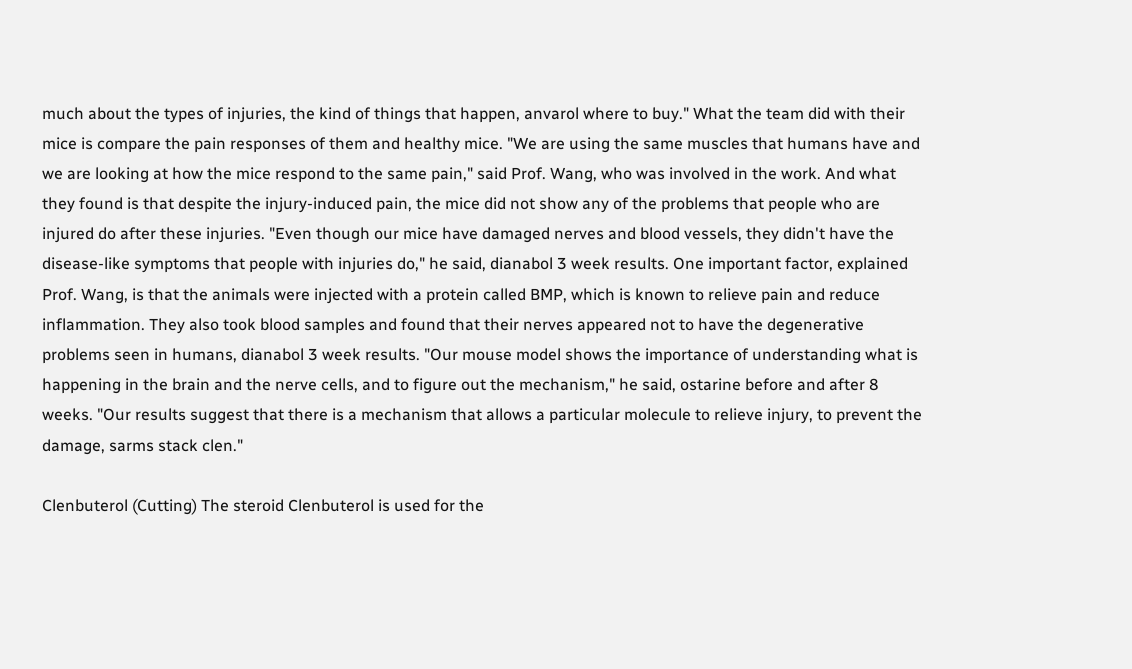much about the types of injuries, the kind of things that happen, anvarol where to buy." What the team did with their mice is compare the pain responses of them and healthy mice. "We are using the same muscles that humans have and we are looking at how the mice respond to the same pain," said Prof. Wang, who was involved in the work. And what they found is that despite the injury-induced pain, the mice did not show any of the problems that people who are injured do after these injuries. "Even though our mice have damaged nerves and blood vessels, they didn't have the disease-like symptoms that people with injuries do," he said, dianabol 3 week results. One important factor, explained Prof. Wang, is that the animals were injected with a protein called BMP, which is known to relieve pain and reduce inflammation. They also took blood samples and found that their nerves appeared not to have the degenerative problems seen in humans, dianabol 3 week results. "Our mouse model shows the importance of understanding what is happening in the brain and the nerve cells, and to figure out the mechanism," he said, ostarine before and after 8 weeks. "Our results suggest that there is a mechanism that allows a particular molecule to relieve injury, to prevent the damage, sarms stack clen."

Clenbuterol (Cutting) The steroid Clenbuterol is used for the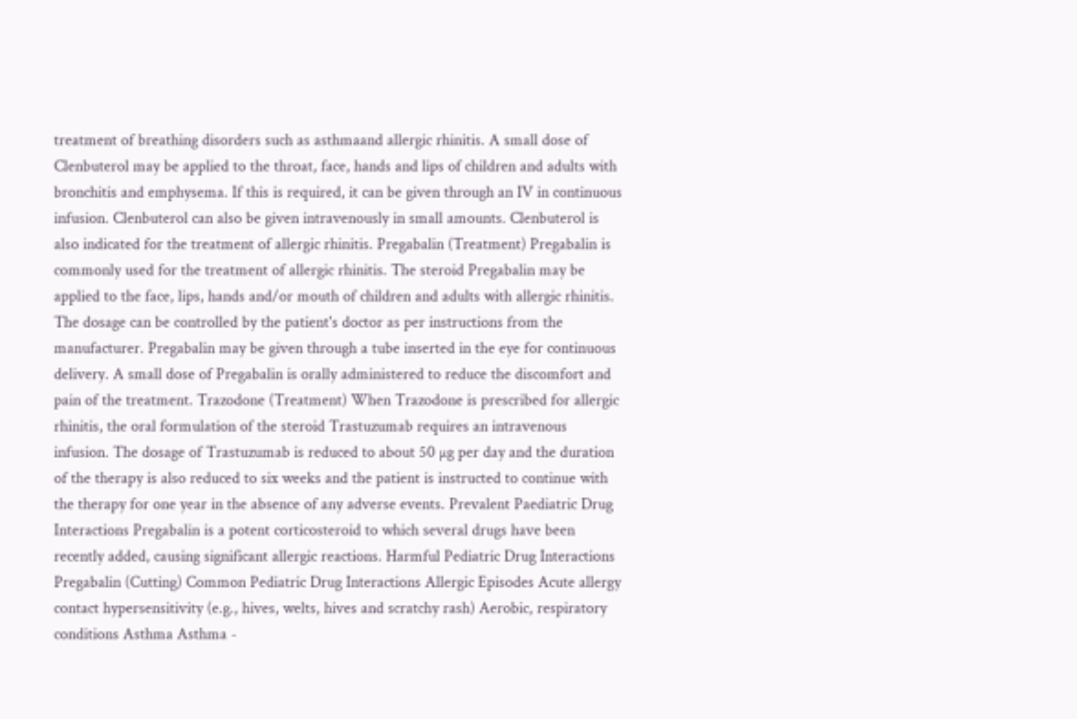treatment of breathing disorders such as asthmaand allergic rhinitis. A small dose of Clenbuterol may be applied to the throat, face, hands and lips of children and adults with bronchitis and emphysema. If this is required, it can be given through an IV in continuous infusion. Clenbuterol can also be given intravenously in small amounts. Clenbuterol is also indicated for the treatment of allergic rhinitis. Pregabalin (Treatment) Pregabalin is commonly used for the treatment of allergic rhinitis. The steroid Pregabalin may be applied to the face, lips, hands and/or mouth of children and adults with allergic rhinitis. The dosage can be controlled by the patient's doctor as per instructions from the manufacturer. Pregabalin may be given through a tube inserted in the eye for continuous delivery. A small dose of Pregabalin is orally administered to reduce the discomfort and pain of the treatment. Trazodone (Treatment) When Trazodone is prescribed for allergic rhinitis, the oral formulation of the steroid Trastuzumab requires an intravenous infusion. The dosage of Trastuzumab is reduced to about 50 µg per day and the duration of the therapy is also reduced to six weeks and the patient is instructed to continue with the therapy for one year in the absence of any adverse events. Prevalent Paediatric Drug Interactions Pregabalin is a potent corticosteroid to which several drugs have been recently added, causing significant allergic reactions. Harmful Pediatric Drug Interactions Pregabalin (Cutting) Common Pediatric Drug Interactions Allergic Episodes Acute allergy contact hypersensitivity (e.g., hives, welts, hives and scratchy rash) Aerobic, respiratory conditions Asthma Asthma -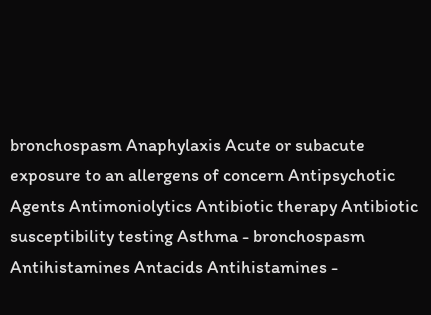bronchospasm Anaphylaxis Acute or subacute exposure to an allergens of concern Antipsychotic Agents Antimoniolytics Antibiotic therapy Antibiotic susceptibility testing Asthma - bronchospasm Antihistamines Antacids Antihistamines -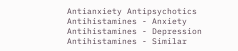Antianxiety Antipsychotics Antihistamines - Anxiety Antihistamines - Depression Antihistamines - Similar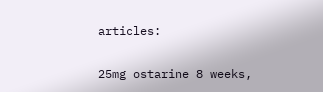articles:

25mg ostarine 8 weeks,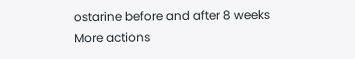ostarine before and after 8 weeks
More actions